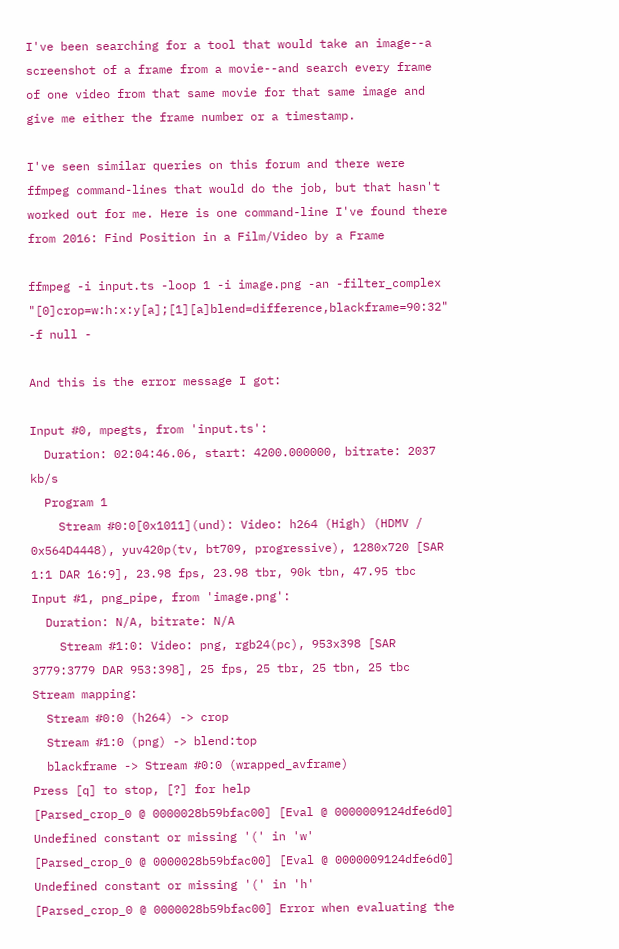I've been searching for a tool that would take an image--a screenshot of a frame from a movie--and search every frame of one video from that same movie for that same image and give me either the frame number or a timestamp.

I've seen similar queries on this forum and there were ffmpeg command-lines that would do the job, but that hasn't worked out for me. Here is one command-line I've found there from 2016: Find Position in a Film/Video by a Frame

ffmpeg -i input.ts -loop 1 -i image.png -an -filter_complex "[0]crop=w:h:x:y[a];[1][a]blend=difference,blackframe=90:32" -f null -

And this is the error message I got:

Input #0, mpegts, from 'input.ts':
  Duration: 02:04:46.06, start: 4200.000000, bitrate: 2037 kb/s
  Program 1
    Stream #0:0[0x1011](und): Video: h264 (High) (HDMV / 0x564D4448), yuv420p(tv, bt709, progressive), 1280x720 [SAR 1:1 DAR 16:9], 23.98 fps, 23.98 tbr, 90k tbn, 47.95 tbc
Input #1, png_pipe, from 'image.png':
  Duration: N/A, bitrate: N/A
    Stream #1:0: Video: png, rgb24(pc), 953x398 [SAR 3779:3779 DAR 953:398], 25 fps, 25 tbr, 25 tbn, 25 tbc
Stream mapping:
  Stream #0:0 (h264) -> crop
  Stream #1:0 (png) -> blend:top
  blackframe -> Stream #0:0 (wrapped_avframe)
Press [q] to stop, [?] for help
[Parsed_crop_0 @ 0000028b59bfac00] [Eval @ 0000009124dfe6d0] Undefined constant or missing '(' in 'w'
[Parsed_crop_0 @ 0000028b59bfac00] [Eval @ 0000009124dfe6d0] Undefined constant or missing '(' in 'h'
[Parsed_crop_0 @ 0000028b59bfac00] Error when evaluating the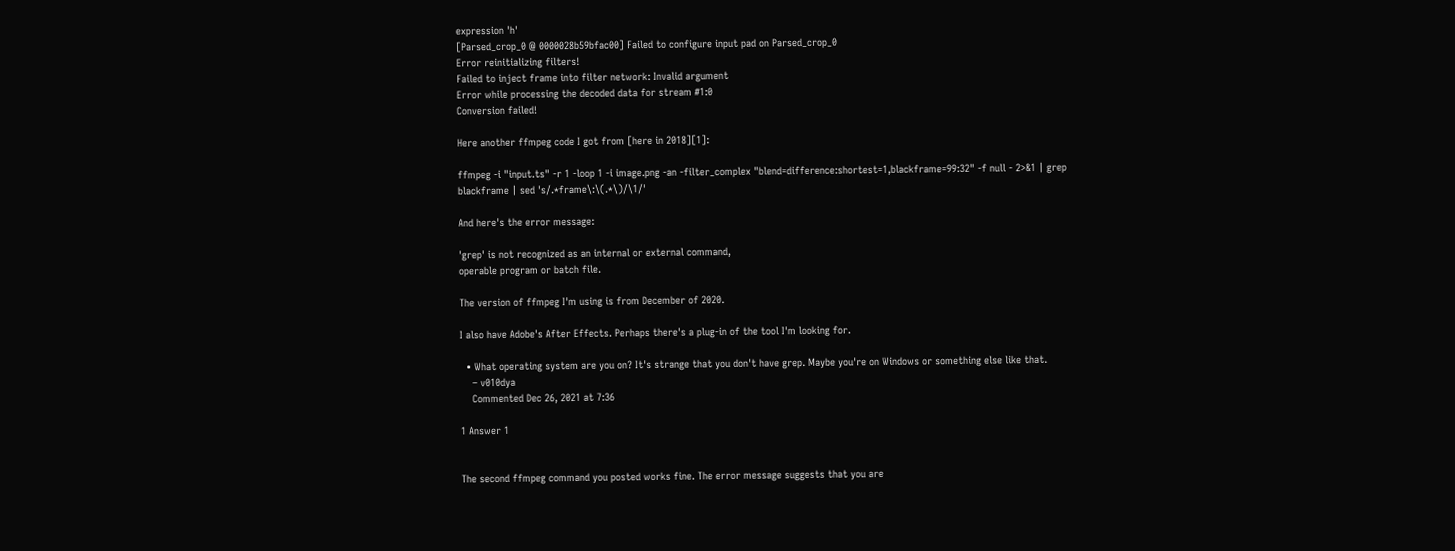expression 'h'
[Parsed_crop_0 @ 0000028b59bfac00] Failed to configure input pad on Parsed_crop_0
Error reinitializing filters!
Failed to inject frame into filter network: Invalid argument
Error while processing the decoded data for stream #1:0
Conversion failed!

Here another ffmpeg code I got from [here in 2018][1]:

ffmpeg -i "input.ts" -r 1 -loop 1 -i image.png -an -filter_complex "blend=difference:shortest=1,blackframe=99:32" -f null - 2>&1 | grep blackframe | sed 's/.*frame\:\(.*\)/\1/'

And here's the error message:

'grep' is not recognized as an internal or external command,
operable program or batch file.

The version of ffmpeg I'm using is from December of 2020.

I also have Adobe's After Effects. Perhaps there's a plug-in of the tool I'm looking for.

  • What operating system are you on? It's strange that you don't have grep. Maybe you're on Windows or something else like that.
    – v010dya
    Commented Dec 26, 2021 at 7:36

1 Answer 1


The second ffmpeg command you posted works fine. The error message suggests that you are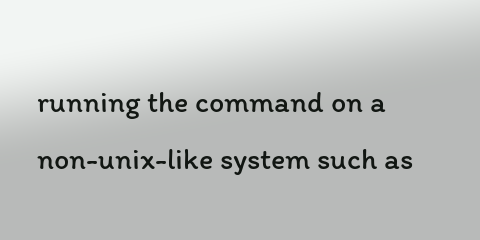running the command on a non-unix-like system such as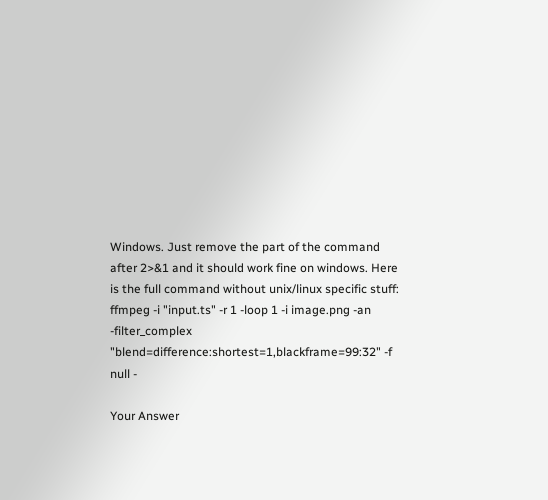Windows. Just remove the part of the command after 2>&1 and it should work fine on windows. Here is the full command without unix/linux specific stuff: ffmpeg -i "input.ts" -r 1 -loop 1 -i image.png -an -filter_complex "blend=difference:shortest=1,blackframe=99:32" -f null -

Your Answer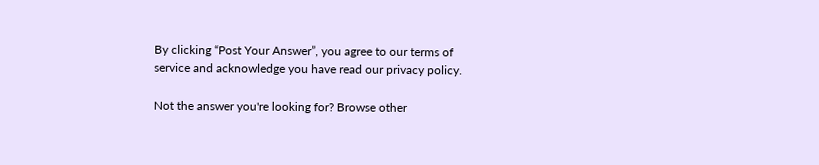By clicking “Post Your Answer”, you agree to our terms of service and acknowledge you have read our privacy policy.

Not the answer you're looking for? Browse other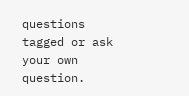questions tagged or ask your own question.